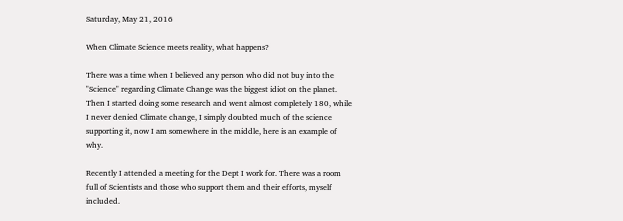Saturday, May 21, 2016

When Climate Science meets reality, what happens?

There was a time when I believed any person who did not buy into the "Science" regarding Climate Change was the biggest idiot on the planet. Then I started doing some research and went almost completely 180, while I never denied Climate change, I simply doubted much of the science supporting it, now I am somewhere in the middle, here is an example of why.

Recently I attended a meeting for the Dept I work for. There was a room full of Scientists and those who support them and their efforts, myself included.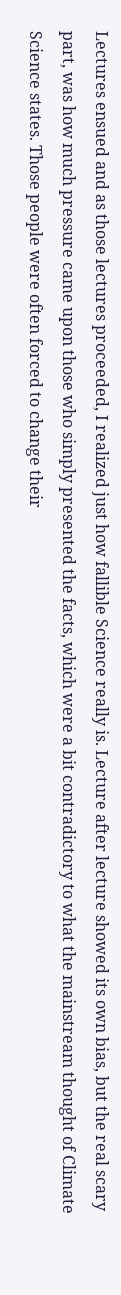Lectures ensued and as those lectures proceeded, I realized just how fallible Science really is. Lecture after lecture showed its own bias, but the real scary part, was how much pressure came upon those who simply presented the facts, which were a bit contradictory to what the mainstream thought of Climate Science states. Those people were often forced to change their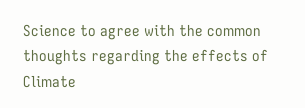Science to agree with the common thoughts regarding the effects of Climate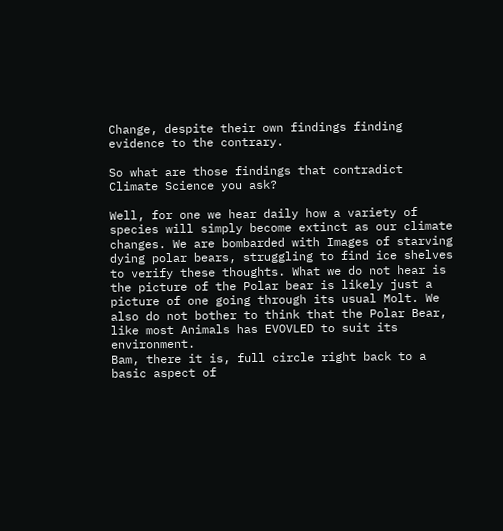Change, despite their own findings finding evidence to the contrary.

So what are those findings that contradict Climate Science you ask?

Well, for one we hear daily how a variety of species will simply become extinct as our climate changes. We are bombarded with Images of starving dying polar bears, struggling to find ice shelves to verify these thoughts. What we do not hear is the picture of the Polar bear is likely just a picture of one going through its usual Molt. We also do not bother to think that the Polar Bear, like most Animals has EVOVLED to suit its environment.
Bam, there it is, full circle right back to a basic aspect of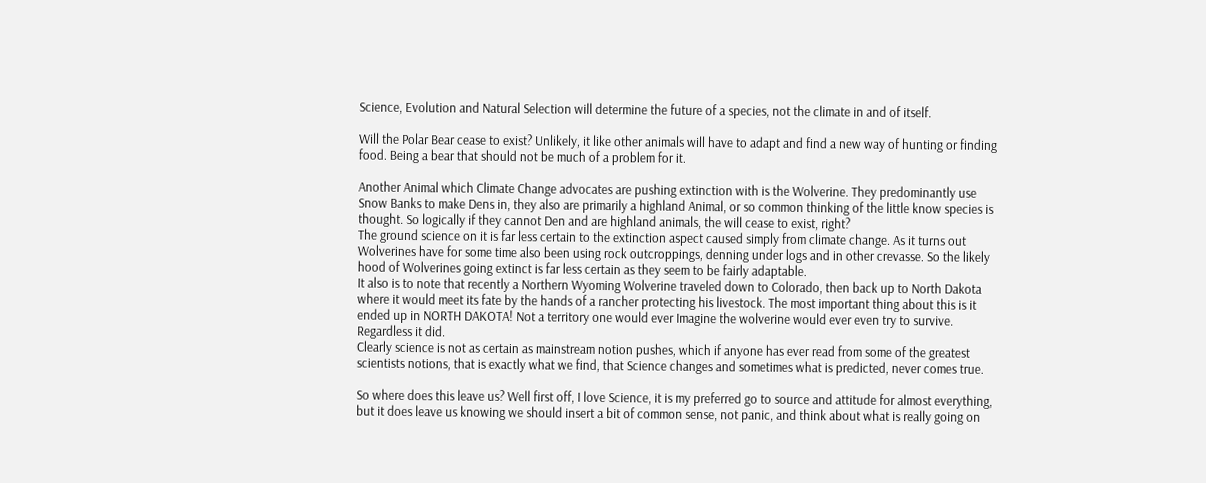Science, Evolution and Natural Selection will determine the future of a species, not the climate in and of itself.

Will the Polar Bear cease to exist? Unlikely, it like other animals will have to adapt and find a new way of hunting or finding food. Being a bear that should not be much of a problem for it.

Another Animal which Climate Change advocates are pushing extinction with is the Wolverine. They predominantly use Snow Banks to make Dens in, they also are primarily a highland Animal, or so common thinking of the little know species is thought. So logically if they cannot Den and are highland animals, the will cease to exist, right?
The ground science on it is far less certain to the extinction aspect caused simply from climate change. As it turns out Wolverines have for some time also been using rock outcroppings, denning under logs and in other crevasse. So the likely hood of Wolverines going extinct is far less certain as they seem to be fairly adaptable.
It also is to note that recently a Northern Wyoming Wolverine traveled down to Colorado, then back up to North Dakota where it would meet its fate by the hands of a rancher protecting his livestock. The most important thing about this is it ended up in NORTH DAKOTA! Not a territory one would ever Imagine the wolverine would ever even try to survive. Regardless it did.
Clearly science is not as certain as mainstream notion pushes, which if anyone has ever read from some of the greatest scientists notions, that is exactly what we find, that Science changes and sometimes what is predicted, never comes true.

So where does this leave us? Well first off, I love Science, it is my preferred go to source and attitude for almost everything, but it does leave us knowing we should insert a bit of common sense, not panic, and think about what is really going on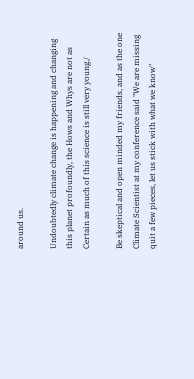around us.

Undoubtedly climate change is happening and changing this planet profoundly, the Hows and Whys are not as Certain as much of this science is still very young./

Be skeptical and open minded my friends, and as the one Climate Scientist at my conference said "We are missing quit a few pieces, let us stick with what we know"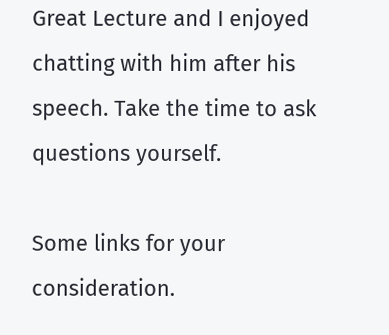Great Lecture and I enjoyed chatting with him after his speech. Take the time to ask questions yourself.

Some links for your consideration.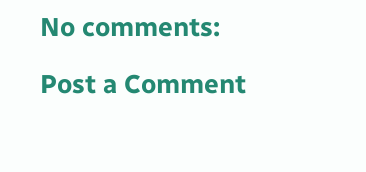No comments:

Post a Comment